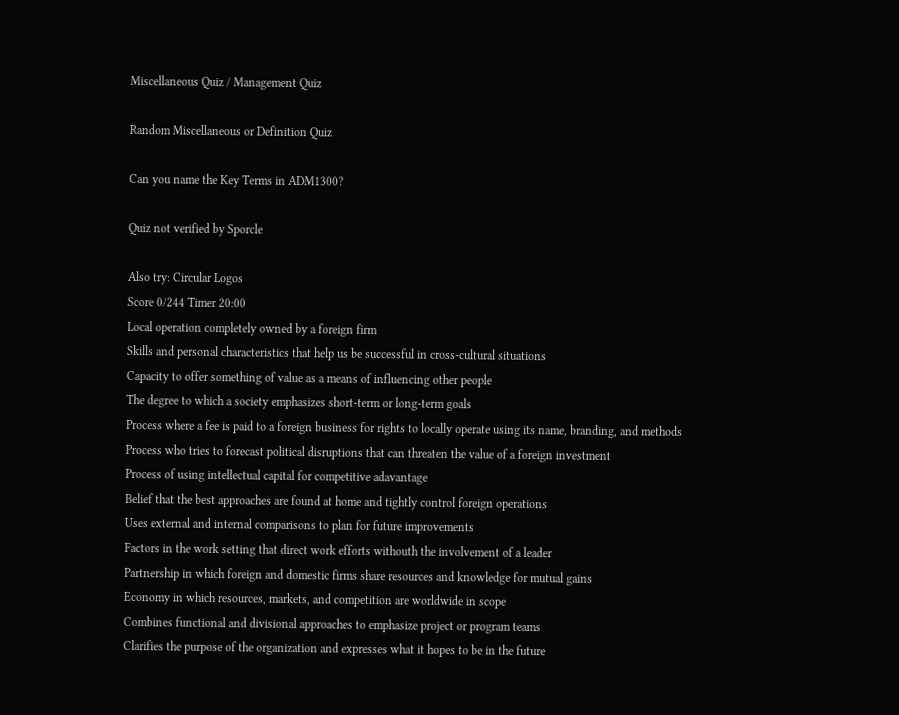Miscellaneous Quiz / Management Quiz

Random Miscellaneous or Definition Quiz

Can you name the Key Terms in ADM1300?

Quiz not verified by Sporcle

Also try: Circular Logos
Score 0/244 Timer 20:00
Local operation completely owned by a foreign firm
Skills and personal characteristics that help us be successful in cross-cultural situations
Capacity to offer something of value as a means of influencing other people
The degree to which a society emphasizes short-term or long-term goals
Process where a fee is paid to a foreign business for rights to locally operate using its name, branding, and methods
Process who tries to forecast political disruptions that can threaten the value of a foreign investment
Process of using intellectual capital for competitive adavantage
Belief that the best approaches are found at home and tightly control foreign operations
Uses external and internal comparisons to plan for future improvements
Factors in the work setting that direct work efforts withouth the involvement of a leader
Partnership in which foreign and domestic firms share resources and knowledge for mutual gains
Economy in which resources, markets, and competition are worldwide in scope
Combines functional and divisional approaches to emphasize project or program teams
Clarifies the purpose of the organization and expresses what it hopes to be in the future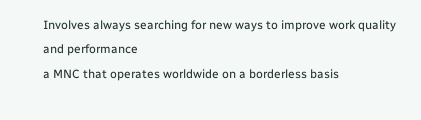Involves always searching for new ways to improve work quality and performance
a MNC that operates worldwide on a borderless basis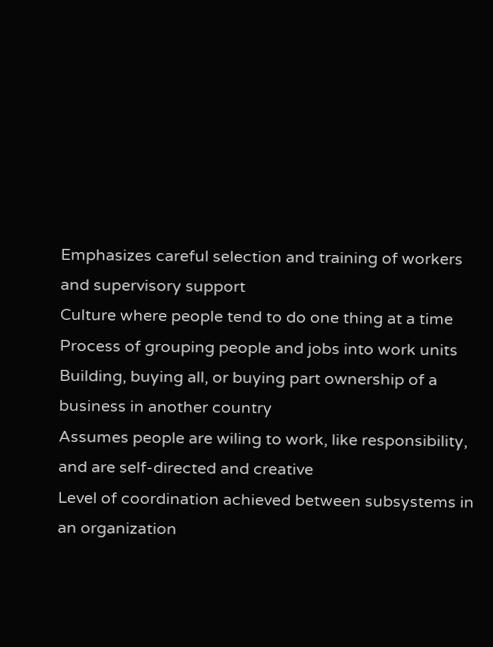Emphasizes careful selection and training of workers and supervisory support
Culture where people tend to do one thing at a time
Process of grouping people and jobs into work units
Building, buying all, or buying part ownership of a business in another country
Assumes people are wiling to work, like responsibility, and are self-directed and creative
Level of coordination achieved between subsystems in an organization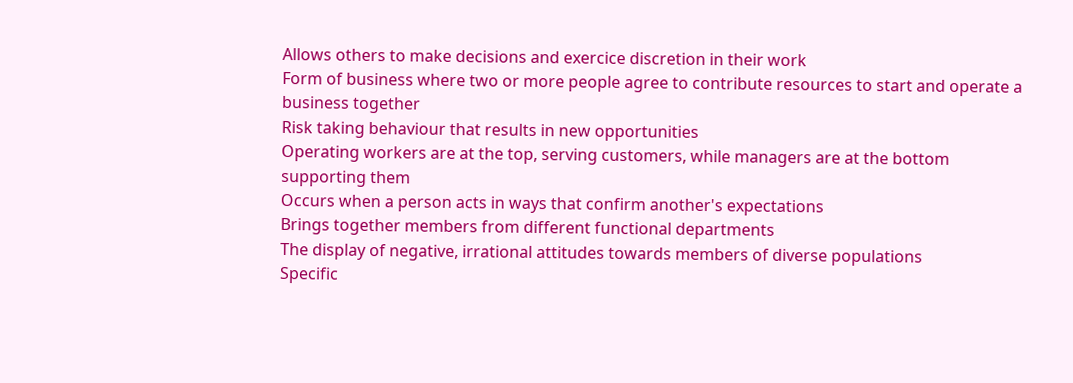Allows others to make decisions and exercice discretion in their work
Form of business where two or more people agree to contribute resources to start and operate a business together
Risk taking behaviour that results in new opportunities
Operating workers are at the top, serving customers, while managers are at the bottom supporting them
Occurs when a person acts in ways that confirm another's expectations
Brings together members from different functional departments
The display of negative, irrational attitudes towards members of diverse populations
Specific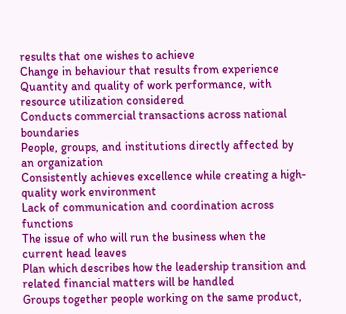results that one wishes to achieve
Change in behaviour that results from experience
Quantity and quality of work performance, with resource utilization considered
Conducts commercial transactions across national boundaries
People, groups, and institutions directly affected by an organization
Consistently achieves excellence while creating a high-quality work environment
Lack of communication and coordination across functions
The issue of who will run the business when the current head leaves
Plan which describes how the leadership transition and related financial matters will be handled
Groups together people working on the same product,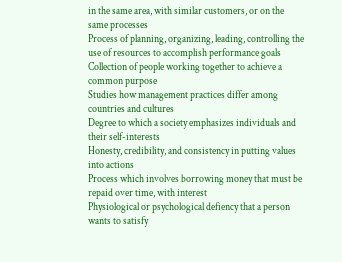in the same area, with similar customers, or on the same processes
Process of planning, organizing, leading, controlling the use of resources to accomplish performance goals
Collection of people working together to achieve a common purpose
Studies how management practices differ among countries and cultures
Degree to which a society emphasizes individuals and their self-interests
Honesty, credibility, and consistency in putting values into actions
Process which involves borrowing money that must be repaid over time, with interest
Physiological or psychological defiency that a person wants to satisfy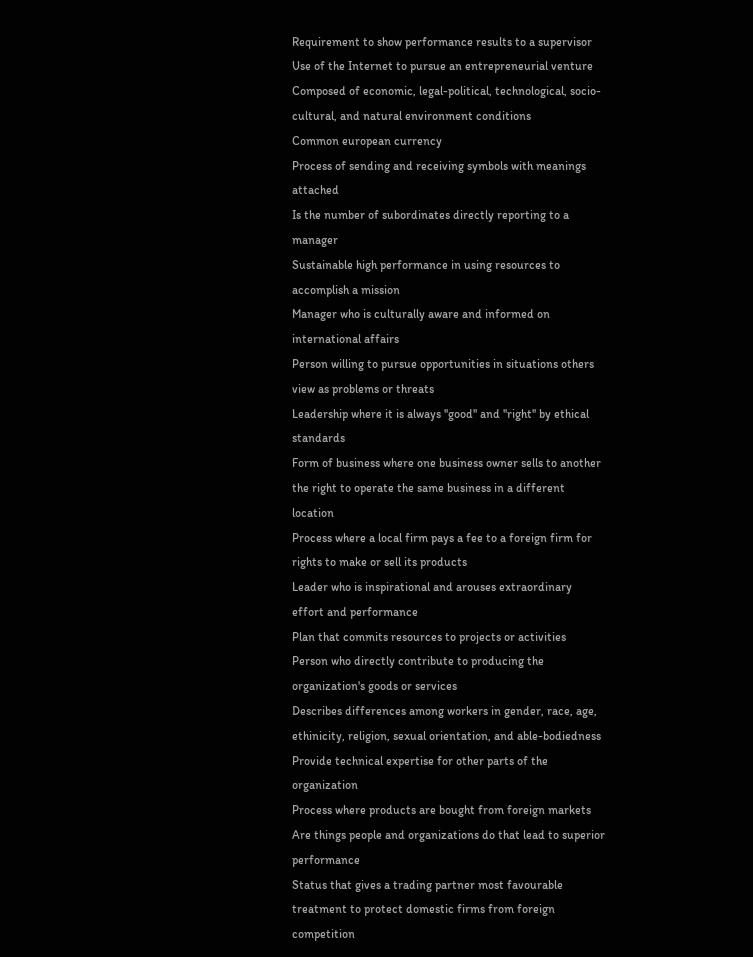Requirement to show performance results to a supervisor
Use of the Internet to pursue an entrepreneurial venture
Composed of economic, legal-political, technological, socio-cultural, and natural environment conditions
Common european currency
Process of sending and receiving symbols with meanings attached
Is the number of subordinates directly reporting to a manager
Sustainable high performance in using resources to accomplish a mission
Manager who is culturally aware and informed on international affairs
Person willing to pursue opportunities in situations others view as problems or threats
Leadership where it is always ''good'' and ''right'' by ethical standards
Form of business where one business owner sells to another the right to operate the same business in a different location
Process where a local firm pays a fee to a foreign firm for rights to make or sell its products
Leader who is inspirational and arouses extraordinary effort and performance
Plan that commits resources to projects or activities
Person who directly contribute to producing the organization's goods or services
Describes differences among workers in gender, race, age, ethinicity, religion, sexual orientation, and able-bodiedness
Provide technical expertise for other parts of the organization
Process where products are bought from foreign markets
Are things people and organizations do that lead to superior performance
Status that gives a trading partner most favourable treatment to protect domestic firms from foreign competition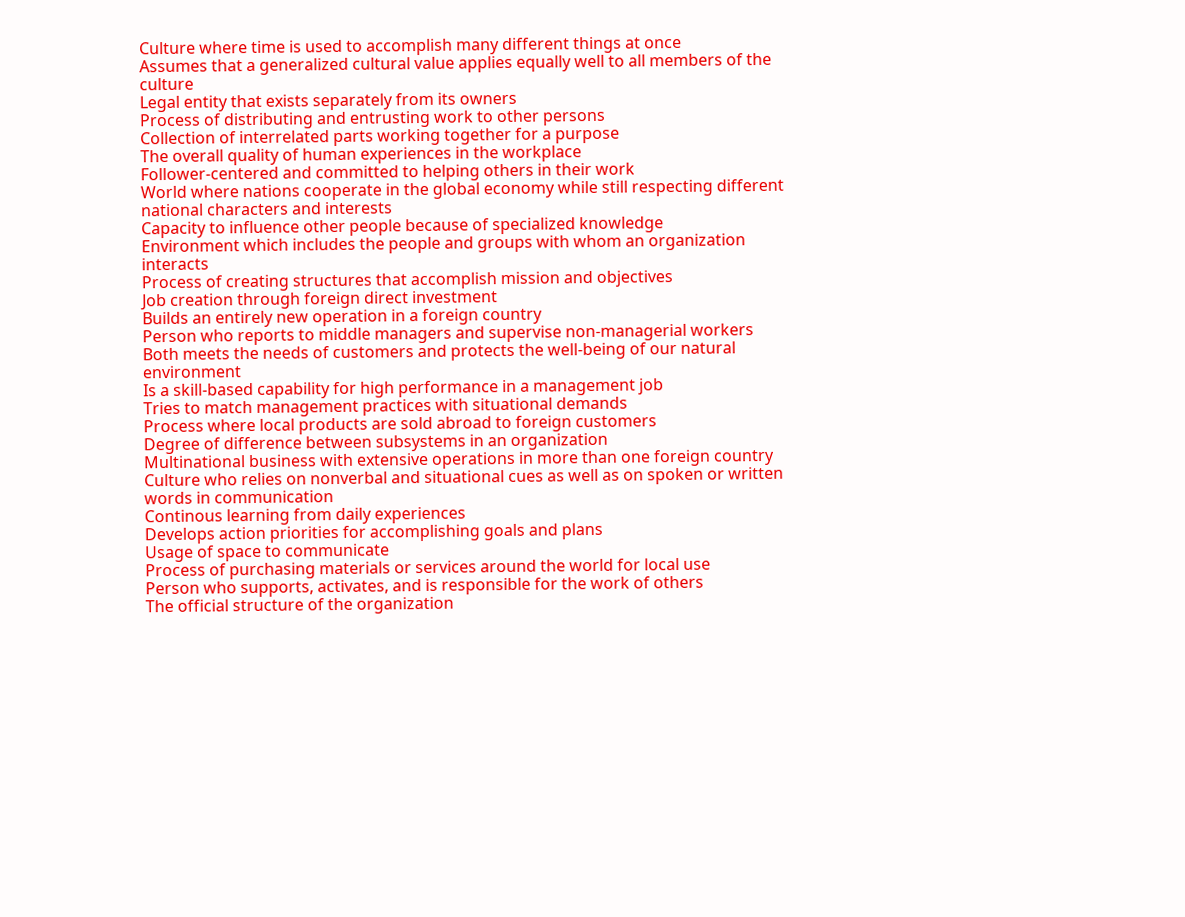Culture where time is used to accomplish many different things at once
Assumes that a generalized cultural value applies equally well to all members of the culture
Legal entity that exists separately from its owners
Process of distributing and entrusting work to other persons
Collection of interrelated parts working together for a purpose
The overall quality of human experiences in the workplace
Follower-centered and committed to helping others in their work
World where nations cooperate in the global economy while still respecting different national characters and interests
Capacity to influence other people because of specialized knowledge
Environment which includes the people and groups with whom an organization interacts
Process of creating structures that accomplish mission and objectives
Job creation through foreign direct investment
Builds an entirely new operation in a foreign country
Person who reports to middle managers and supervise non-managerial workers
Both meets the needs of customers and protects the well-being of our natural environment
Is a skill-based capability for high performance in a management job
Tries to match management practices with situational demands
Process where local products are sold abroad to foreign customers
Degree of difference between subsystems in an organization
Multinational business with extensive operations in more than one foreign country
Culture who relies on nonverbal and situational cues as well as on spoken or written words in communication
Continous learning from daily experiences
Develops action priorities for accomplishing goals and plans
Usage of space to communicate
Process of purchasing materials or services around the world for local use
Person who supports, activates, and is responsible for the work of others
The official structure of the organization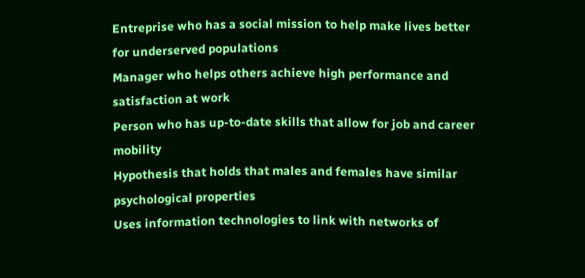Entreprise who has a social mission to help make lives better for underserved populations
Manager who helps others achieve high performance and satisfaction at work
Person who has up-to-date skills that allow for job and career mobility
Hypothesis that holds that males and females have similar psychological properties
Uses information technologies to link with networks of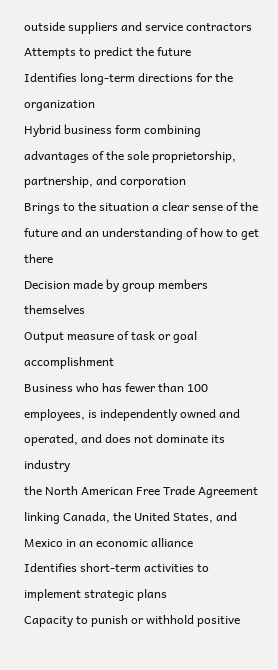outside suppliers and service contractors
Attempts to predict the future
Identifies long-term directions for the organization
Hybrid business form combining advantages of the sole proprietorship, partnership, and corporation
Brings to the situation a clear sense of the future and an understanding of how to get there
Decision made by group members themselves
Output measure of task or goal accomplishment
Business who has fewer than 100 employees, is independently owned and operated, and does not dominate its industry
the North American Free Trade Agreement linking Canada, the United States, and Mexico in an economic alliance
Identifies short-term activities to implement strategic plans
Capacity to punish or withhold positive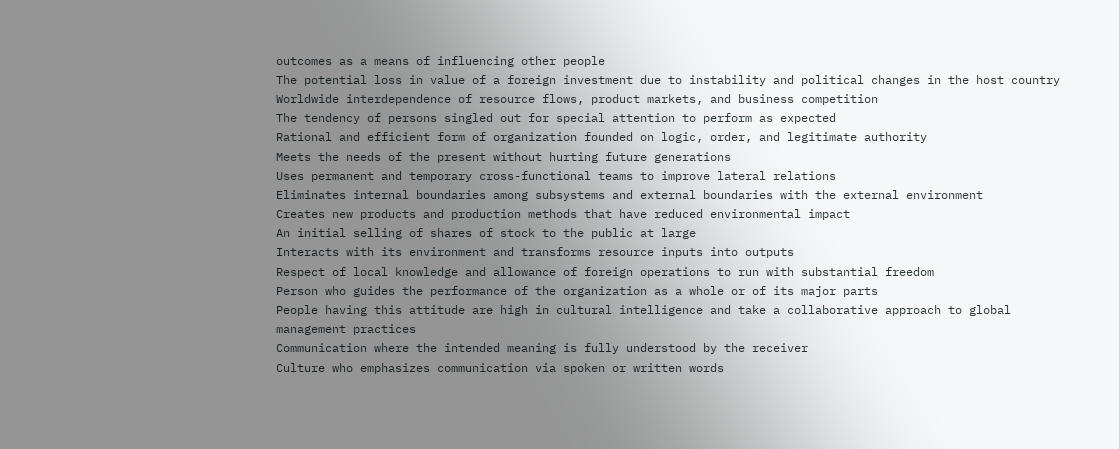outcomes as a means of influencing other people
The potential loss in value of a foreign investment due to instability and political changes in the host country
Worldwide interdependence of resource flows, product markets, and business competition
The tendency of persons singled out for special attention to perform as expected
Rational and efficient form of organization founded on logic, order, and legitimate authority
Meets the needs of the present without hurting future generations
Uses permanent and temporary cross-functional teams to improve lateral relations
Eliminates internal boundaries among subsystems and external boundaries with the external environment
Creates new products and production methods that have reduced environmental impact
An initial selling of shares of stock to the public at large
Interacts with its environment and transforms resource inputs into outputs
Respect of local knowledge and allowance of foreign operations to run with substantial freedom
Person who guides the performance of the organization as a whole or of its major parts
People having this attitude are high in cultural intelligence and take a collaborative approach to global management practices
Communication where the intended meaning is fully understood by the receiver
Culture who emphasizes communication via spoken or written words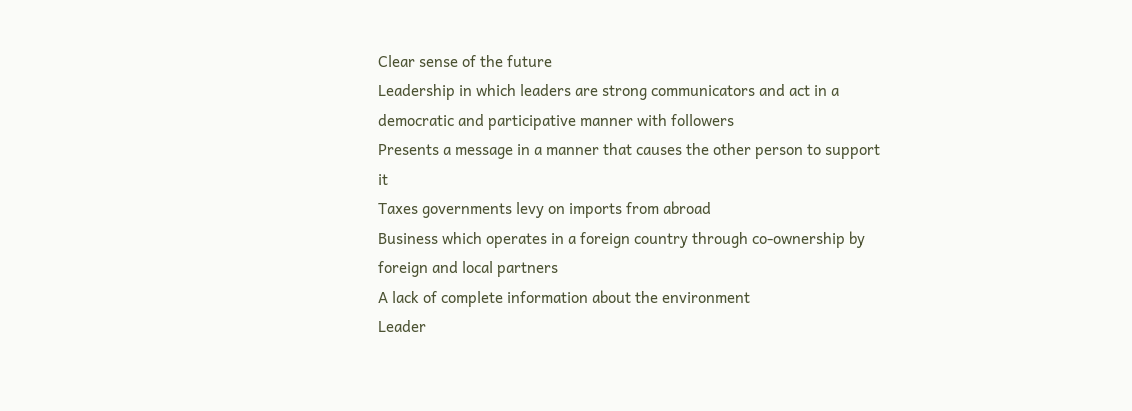Clear sense of the future
Leadership in which leaders are strong communicators and act in a democratic and participative manner with followers
Presents a message in a manner that causes the other person to support it
Taxes governments levy on imports from abroad
Business which operates in a foreign country through co-ownership by foreign and local partners
A lack of complete information about the environment
Leader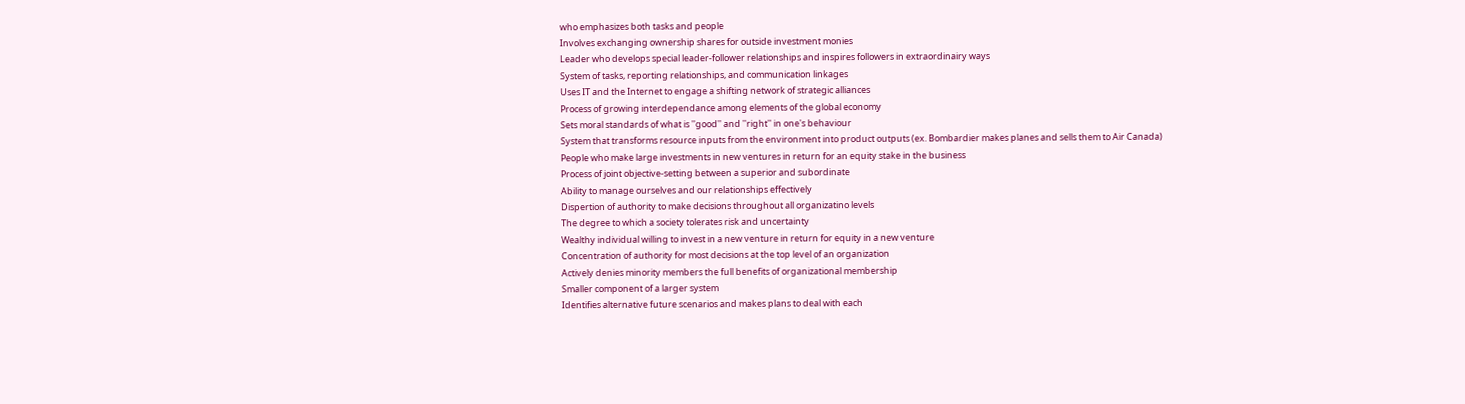who emphasizes both tasks and people
Involves exchanging ownership shares for outside investment monies
Leader who develops special leader-follower relationships and inspires followers in extraordinairy ways
System of tasks, reporting relationships, and communication linkages
Uses IT and the Internet to engage a shifting network of strategic alliances
Process of growing interdependance among elements of the global economy
Sets moral standards of what is ''good'' and ''right'' in one's behaviour
System that transforms resource inputs from the environment into product outputs (ex. Bombardier makes planes and sells them to Air Canada)
People who make large investments in new ventures in return for an equity stake in the business
Process of joint objective-setting between a superior and subordinate
Ability to manage ourselves and our relationships effectively
Dispertion of authority to make decisions throughout all organizatino levels
The degree to which a society tolerates risk and uncertainty
Wealthy individual willing to invest in a new venture in return for equity in a new venture
Concentration of authority for most decisions at the top level of an organization
Actively denies minority members the full benefits of organizational membership
Smaller component of a larger system
Identifies alternative future scenarios and makes plans to deal with each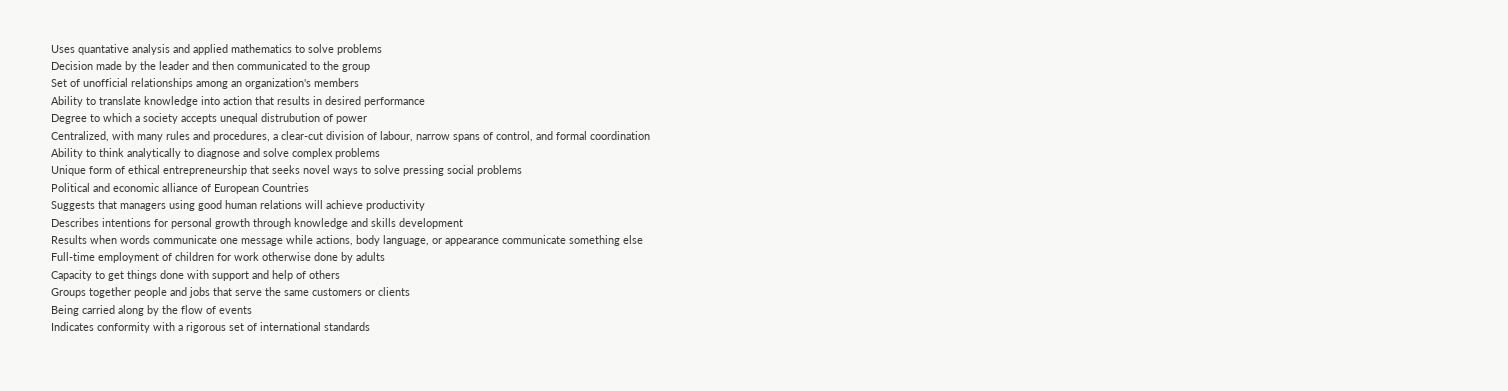Uses quantative analysis and applied mathematics to solve problems
Decision made by the leader and then communicated to the group
Set of unofficial relationships among an organization's members
Ability to translate knowledge into action that results in desired performance
Degree to which a society accepts unequal distrubution of power
Centralized, with many rules and procedures, a clear-cut division of labour, narrow spans of control, and formal coordination
Ability to think analytically to diagnose and solve complex problems
Unique form of ethical entrepreneurship that seeks novel ways to solve pressing social problems
Political and economic alliance of European Countries
Suggests that managers using good human relations will achieve productivity
Describes intentions for personal growth through knowledge and skills development
Results when words communicate one message while actions, body language, or appearance communicate something else
Full-time employment of children for work otherwise done by adults
Capacity to get things done with support and help of others
Groups together people and jobs that serve the same customers or clients
Being carried along by the flow of events
Indicates conformity with a rigorous set of international standards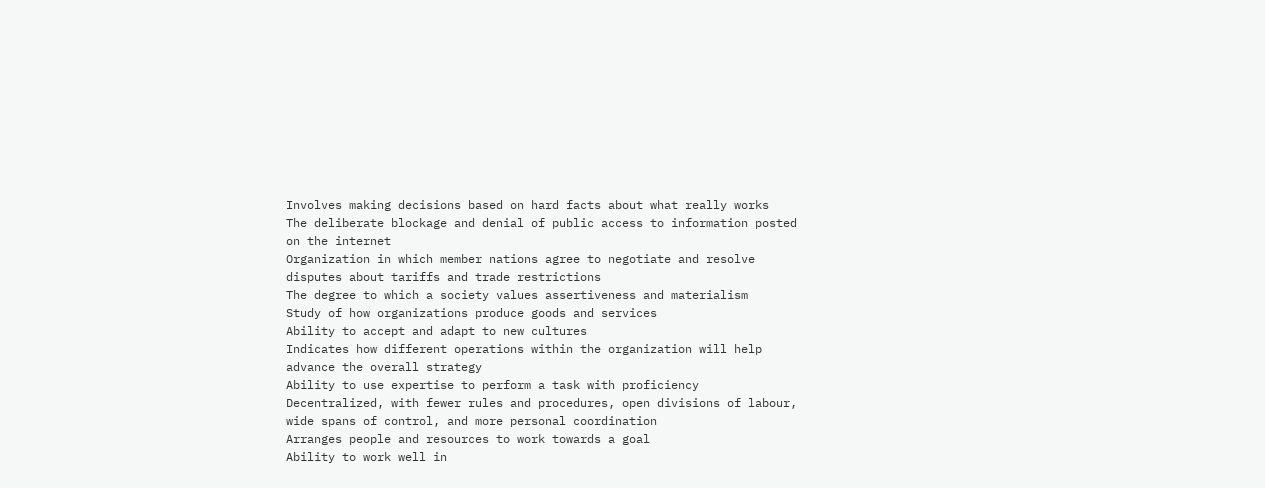Involves making decisions based on hard facts about what really works
The deliberate blockage and denial of public access to information posted on the internet
Organization in which member nations agree to negotiate and resolve disputes about tariffs and trade restrictions
The degree to which a society values assertiveness and materialism
Study of how organizations produce goods and services
Ability to accept and adapt to new cultures
Indicates how different operations within the organization will help advance the overall strategy
Ability to use expertise to perform a task with proficiency
Decentralized, with fewer rules and procedures, open divisions of labour, wide spans of control, and more personal coordination
Arranges people and resources to work towards a goal
Ability to work well in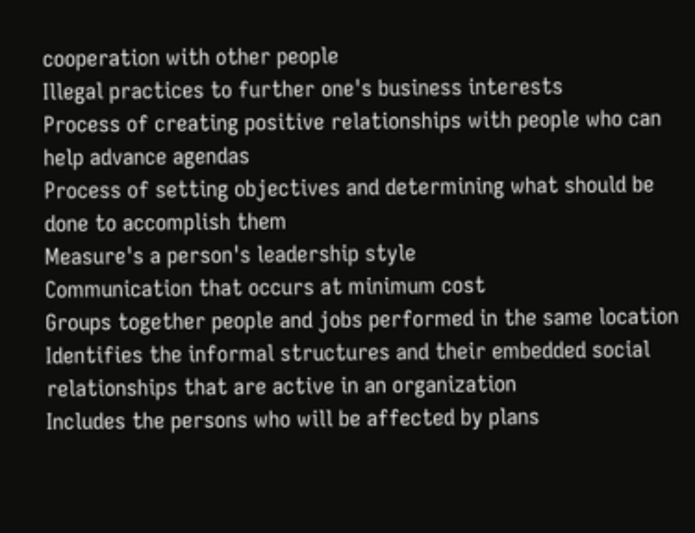cooperation with other people
Illegal practices to further one's business interests
Process of creating positive relationships with people who can help advance agendas
Process of setting objectives and determining what should be done to accomplish them
Measure's a person's leadership style
Communication that occurs at minimum cost
Groups together people and jobs performed in the same location
Identifies the informal structures and their embedded social relationships that are active in an organization
Includes the persons who will be affected by plans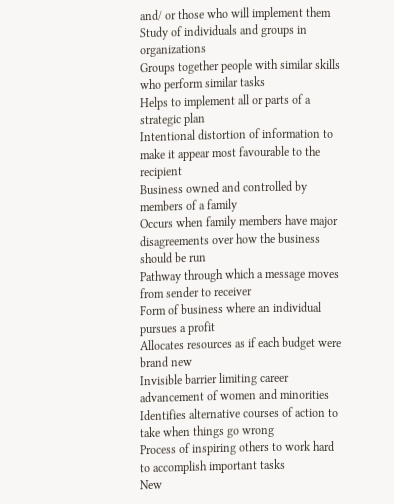and/ or those who will implement them
Study of individuals and groups in organizations
Groups together people with similar skills who perform similar tasks
Helps to implement all or parts of a strategic plan
Intentional distortion of information to make it appear most favourable to the recipient
Business owned and controlled by members of a family
Occurs when family members have major disagreements over how the business should be run
Pathway through which a message moves from sender to receiver
Form of business where an individual pursues a profit
Allocates resources as if each budget were brand new
Invisible barrier limiting career advancement of women and minorities
Identifies alternative courses of action to take when things go wrong
Process of inspiring others to work hard to accomplish important tasks
New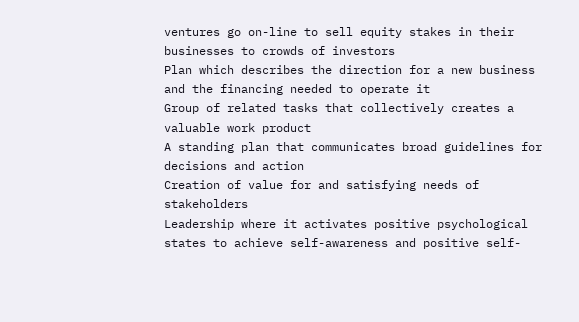ventures go on-line to sell equity stakes in their businesses to crowds of investors
Plan which describes the direction for a new business and the financing needed to operate it
Group of related tasks that collectively creates a valuable work product
A standing plan that communicates broad guidelines for decisions and action
Creation of value for and satisfying needs of stakeholders
Leadership where it activates positive psychological states to achieve self-awareness and positive self-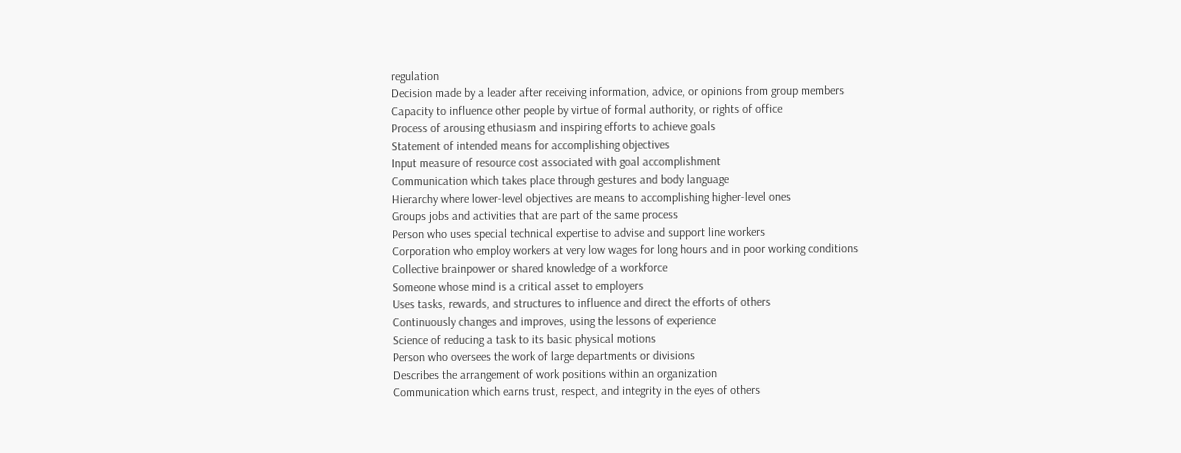regulation
Decision made by a leader after receiving information, advice, or opinions from group members
Capacity to influence other people by virtue of formal authority, or rights of office
Process of arousing ethusiasm and inspiring efforts to achieve goals
Statement of intended means for accomplishing objectives
Input measure of resource cost associated with goal accomplishment
Communication which takes place through gestures and body language
Hierarchy where lower-level objectives are means to accomplishing higher-level ones
Groups jobs and activities that are part of the same process
Person who uses special technical expertise to advise and support line workers
Corporation who employ workers at very low wages for long hours and in poor working conditions
Collective brainpower or shared knowledge of a workforce
Someone whose mind is a critical asset to employers
Uses tasks, rewards, and structures to influence and direct the efforts of others
Continuously changes and improves, using the lessons of experience
Science of reducing a task to its basic physical motions
Person who oversees the work of large departments or divisions
Describes the arrangement of work positions within an organization
Communication which earns trust, respect, and integrity in the eyes of others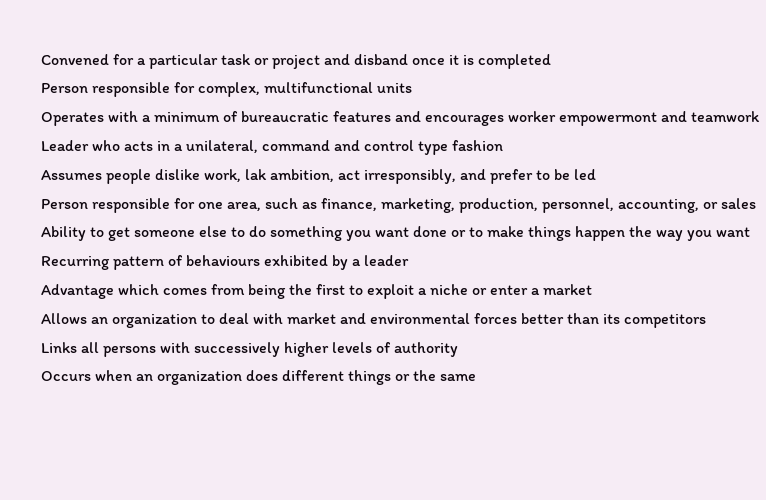Convened for a particular task or project and disband once it is completed
Person responsible for complex, multifunctional units
Operates with a minimum of bureaucratic features and encourages worker empowermont and teamwork
Leader who acts in a unilateral, command and control type fashion
Assumes people dislike work, lak ambition, act irresponsibly, and prefer to be led
Person responsible for one area, such as finance, marketing, production, personnel, accounting, or sales
Ability to get someone else to do something you want done or to make things happen the way you want
Recurring pattern of behaviours exhibited by a leader
Advantage which comes from being the first to exploit a niche or enter a market
Allows an organization to deal with market and environmental forces better than its competitors
Links all persons with successively higher levels of authority
Occurs when an organization does different things or the same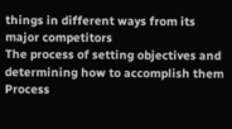things in different ways from its major competitors
The process of setting objectives and determining how to accomplish them
Process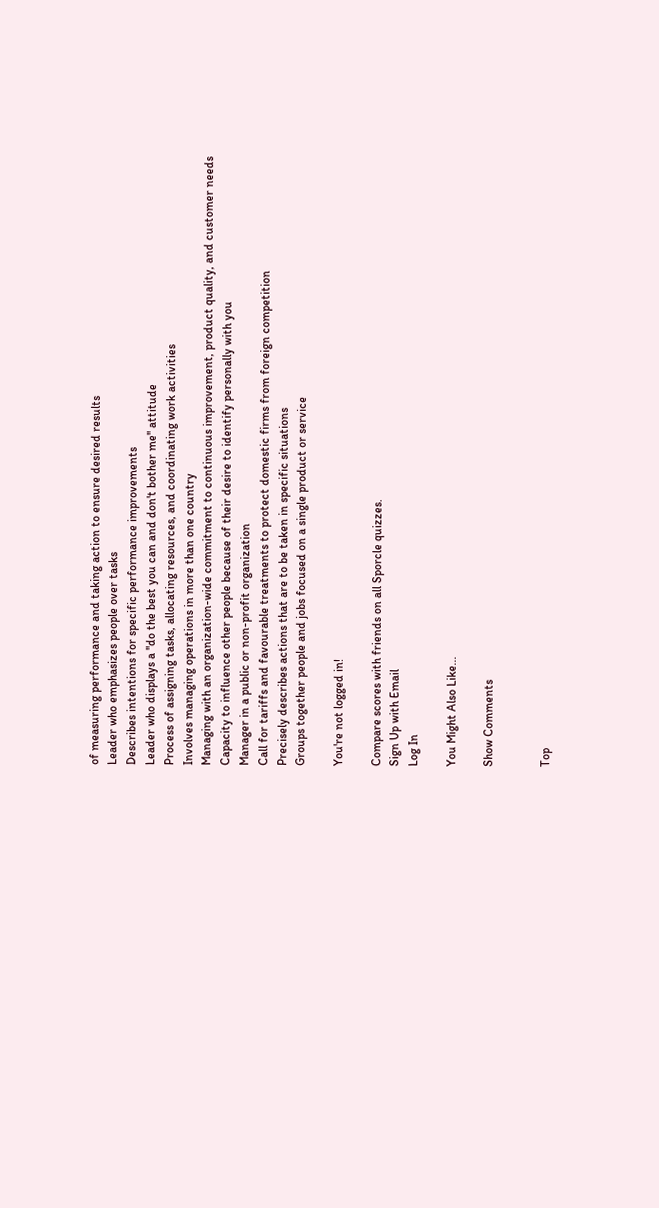of measuring performance and taking action to ensure desired results
Leader who emphasizes people over tasks
Describes intentions for specific performance improvements
Leader who displays a ''do the best you can and don't bother me'' attitude
Process of assigning tasks, allocating resources, and coordinating work activities
Involves managing operations in more than one country
Managing with an organization-wide commitment to continuous improvement, product quality, and customer needs
Capacity to influence other people because of their desire to identify personally with you
Manager in a public or non-profit organization
Call for tariffs and favourable treatments to protect domestic firms from foreign competition
Precisely describes actions that are to be taken in specific situations
Groups together people and jobs focused on a single product or service

You're not logged in!

Compare scores with friends on all Sporcle quizzes.
Sign Up with Email
Log In

You Might Also Like...

Show Comments


Top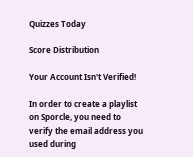Quizzes Today

Score Distribution

Your Account Isn't Verified!

In order to create a playlist on Sporcle, you need to verify the email address you used during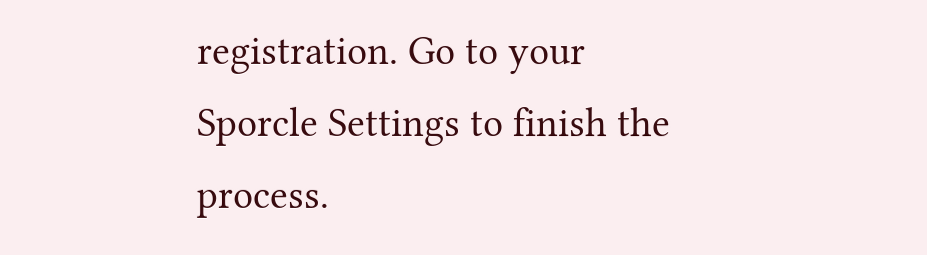registration. Go to your Sporcle Settings to finish the process.